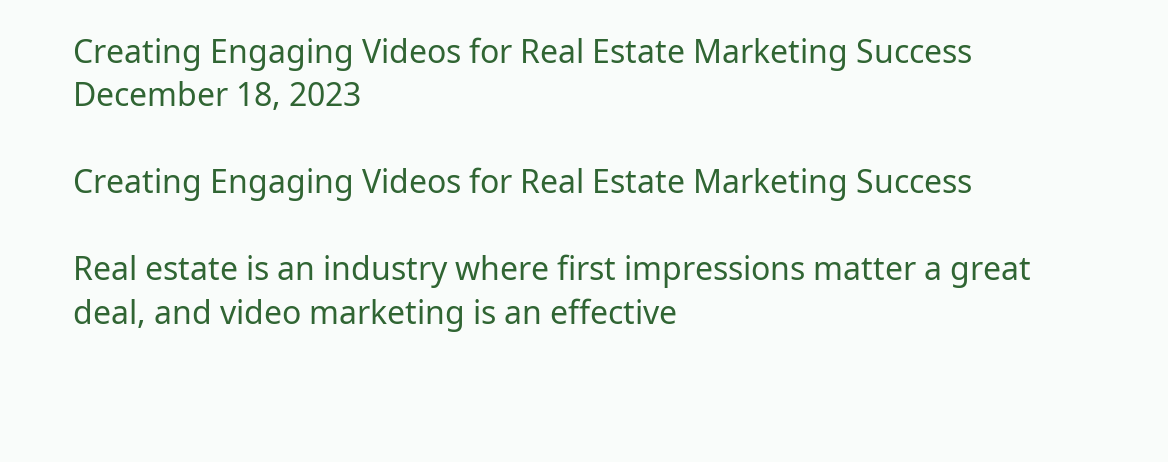Creating Engaging Videos for Real Estate Marketing Success
December 18, 2023

Creating Engaging Videos for Real Estate Marketing Success

Real estate is an industry where first impressions matter a great deal, and video marketing is an effective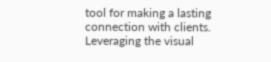tool for making a lasting connection with clients. Leveraging the visual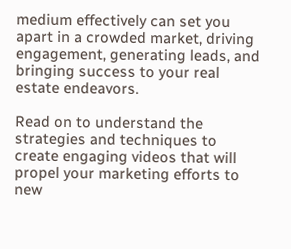medium effectively can set you apart in a crowded market, driving engagement, generating leads, and bringing success to your real estate endeavors.

Read on to understand the strategies and techniques to create engaging videos that will propel your marketing efforts to new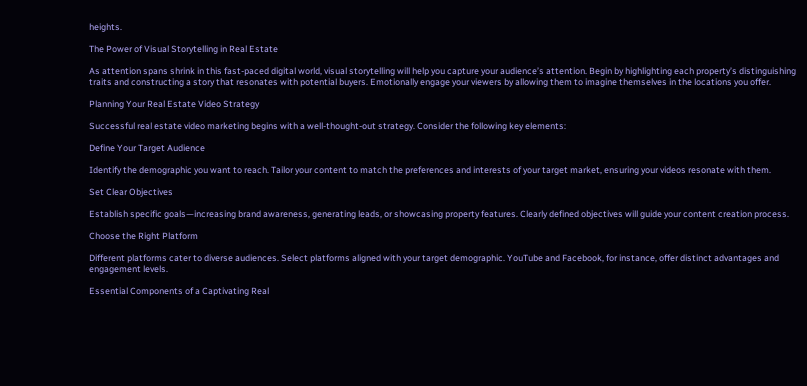heights.

The Power of Visual Storytelling in Real Estate

As attention spans shrink in this fast-paced digital world, visual storytelling will help you capture your audience’s attention. Begin by highlighting each property’s distinguishing traits and constructing a story that resonates with potential buyers. Emotionally engage your viewers by allowing them to imagine themselves in the locations you offer.

Planning Your Real Estate Video Strategy

Successful real estate video marketing begins with a well-thought-out strategy. Consider the following key elements:

Define Your Target Audience

Identify the demographic you want to reach. Tailor your content to match the preferences and interests of your target market, ensuring your videos resonate with them.

Set Clear Objectives

Establish specific goals—increasing brand awareness, generating leads, or showcasing property features. Clearly defined objectives will guide your content creation process.

Choose the Right Platform

Different platforms cater to diverse audiences. Select platforms aligned with your target demographic. YouTube and Facebook, for instance, offer distinct advantages and engagement levels.

Essential Components of a Captivating Real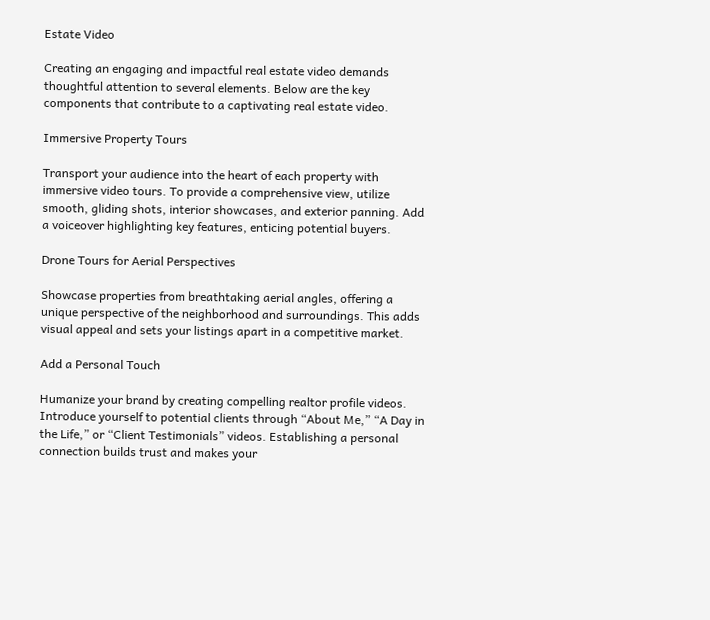Estate Video

Creating an engaging and impactful real estate video demands thoughtful attention to several elements. Below are the key components that contribute to a captivating real estate video.

Immersive Property Tours

Transport your audience into the heart of each property with immersive video tours. To provide a comprehensive view, utilize smooth, gliding shots, interior showcases, and exterior panning. Add a voiceover highlighting key features, enticing potential buyers.

Drone Tours for Aerial Perspectives

Showcase properties from breathtaking aerial angles, offering a unique perspective of the neighborhood and surroundings. This adds visual appeal and sets your listings apart in a competitive market.

Add a Personal Touch

Humanize your brand by creating compelling realtor profile videos. Introduce yourself to potential clients through “About Me,” “A Day in the Life,” or “Client Testimonials” videos. Establishing a personal connection builds trust and makes your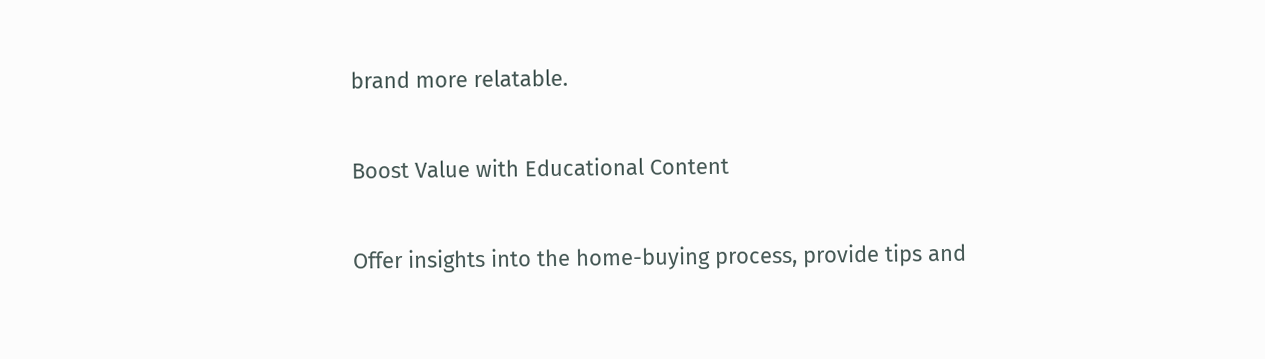brand more relatable.

Boost Value with Educational Content

Offer insights into the home-buying process, provide tips and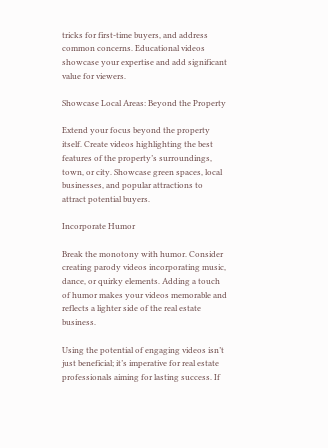tricks for first-time buyers, and address common concerns. Educational videos showcase your expertise and add significant value for viewers.

Showcase Local Areas: Beyond the Property

Extend your focus beyond the property itself. Create videos highlighting the best features of the property’s surroundings, town, or city. Showcase green spaces, local businesses, and popular attractions to attract potential buyers.

Incorporate Humor

Break the monotony with humor. Consider creating parody videos incorporating music, dance, or quirky elements. Adding a touch of humor makes your videos memorable and reflects a lighter side of the real estate business.

Using the potential of engaging videos isn’t just beneficial; it’s imperative for real estate professionals aiming for lasting success. If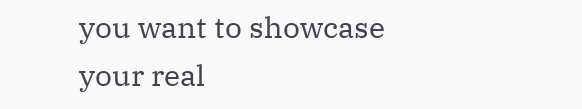you want to showcase your real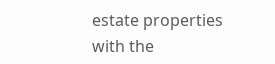estate properties with the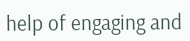help of engaging and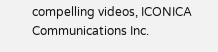compelling videos, ICONICA Communications Inc.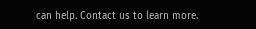can help. Contact us to learn more.